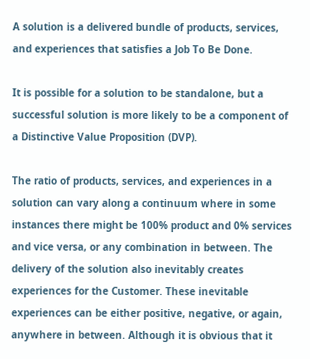A solution is a delivered bundle of products, services, and experiences that satisfies a Job To Be Done.

It is possible for a solution to be standalone, but a successful solution is more likely to be a component of a Distinctive Value Proposition (DVP).

The ratio of products, services, and experiences in a solution can vary along a continuum where in some instances there might be 100% product and 0% services and vice versa, or any combination in between. The delivery of the solution also inevitably creates experiences for the Customer. These inevitable experiences can be either positive, negative, or again, anywhere in between. Although it is obvious that it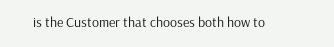is the Customer that chooses both how to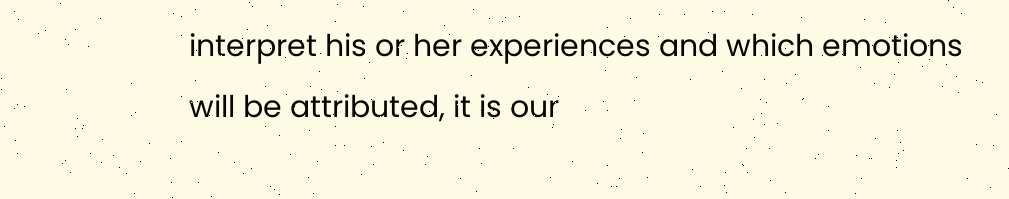interpret his or her experiences and which emotions will be attributed, it is our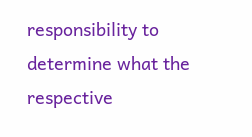responsibility to determine what the respective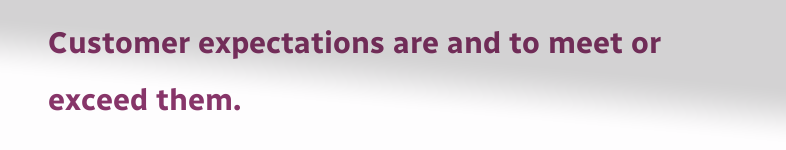Customer expectations are and to meet or exceed them.